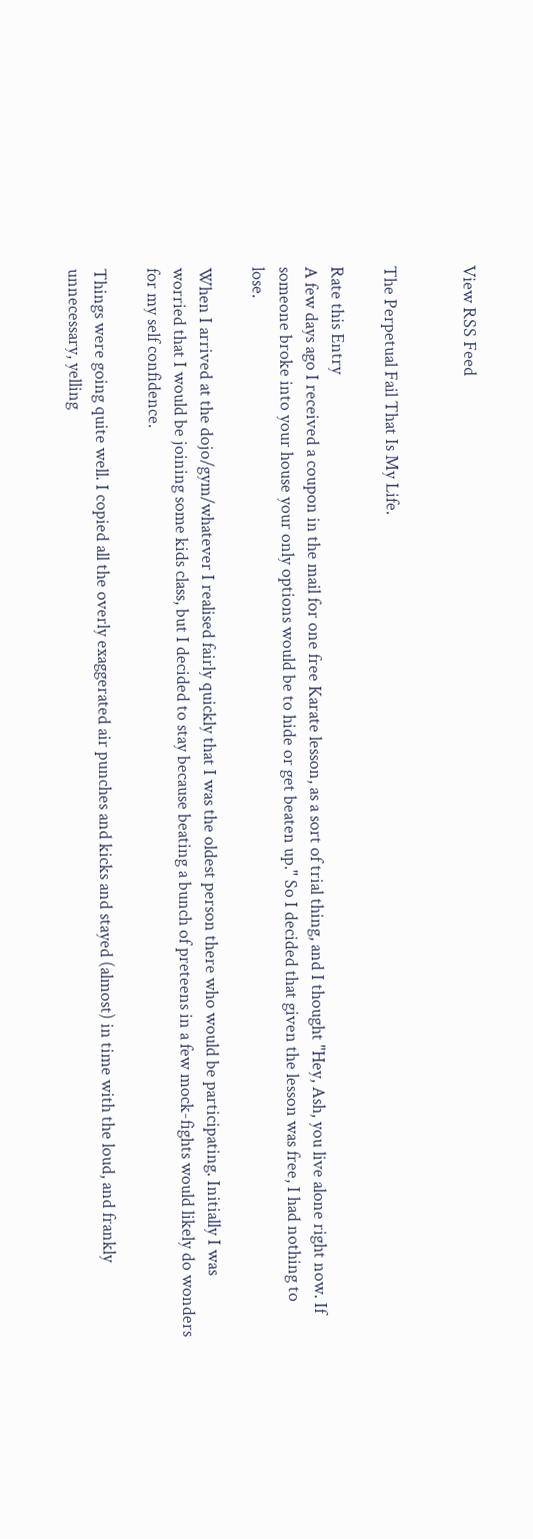View RSS Feed


The Perpetual Fail That Is My Life.

Rate this Entry
A few days ago I received a coupon in the mail for one free Karate lesson, as a sort of trial thing, and I thought "Hey, Ash, you live alone right now. If someone broke into your house your only options would be to hide or get beaten up." So I decided that given the lesson was free, I had nothing to lose.

When I arrived at the dojo/gym/whatever I realised fairly quickly that I was the oldest person there who would be participating. Initially I was worried that I would be joining some kids class, but I decided to stay because beating a bunch of preteens in a few mock-fights would likely do wonders for my self confidence.

Things were going quite well. I copied all the overly exaggerated air punches and kicks and stayed (almost) in time with the loud, and frankly unnecessary, yelling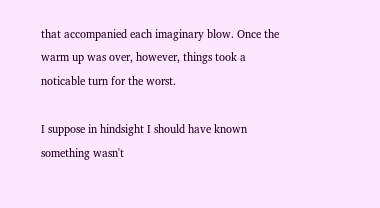that accompanied each imaginary blow. Once the warm up was over, however, things took a noticable turn for the worst.

I suppose in hindsight I should have known something wasn't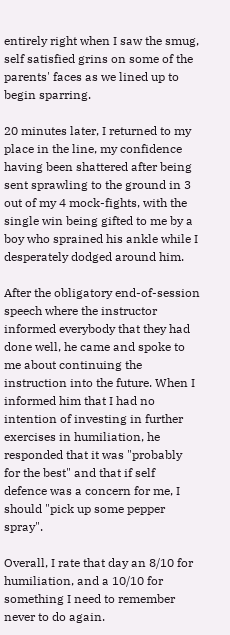entirely right when I saw the smug, self satisfied grins on some of the parents' faces as we lined up to begin sparring.

20 minutes later, I returned to my place in the line, my confidence having been shattered after being sent sprawling to the ground in 3 out of my 4 mock-fights, with the single win being gifted to me by a boy who sprained his ankle while I desperately dodged around him.

After the obligatory end-of-session speech where the instructor informed everybody that they had done well, he came and spoke to me about continuing the instruction into the future. When I informed him that I had no intention of investing in further exercises in humiliation, he responded that it was "probably for the best" and that if self defence was a concern for me, I should "pick up some pepper spray".

Overall, I rate that day an 8/10 for humiliation, and a 10/10 for something I need to remember never to do again.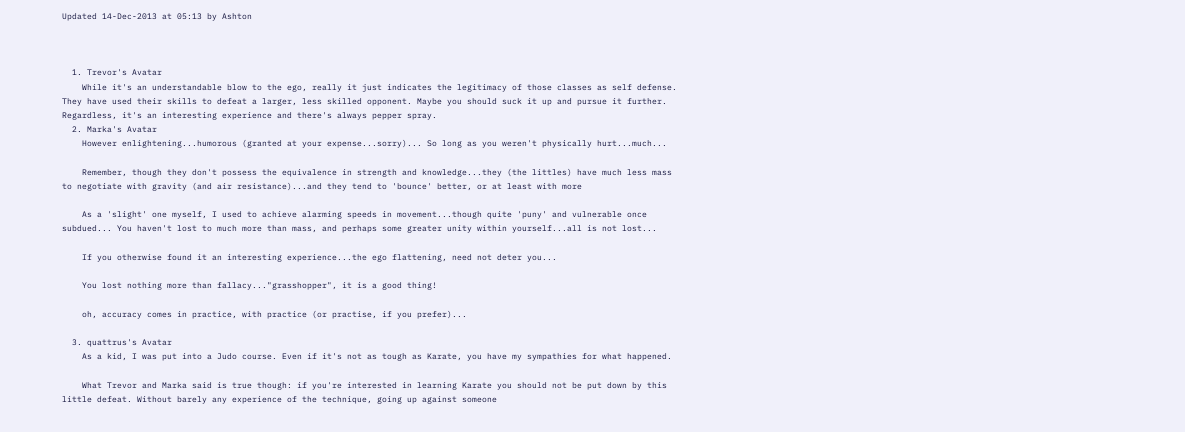Updated 14-Dec-2013 at 05:13 by Ashton



  1. Trevor's Avatar
    While it's an understandable blow to the ego, really it just indicates the legitimacy of those classes as self defense. They have used their skills to defeat a larger, less skilled opponent. Maybe you should suck it up and pursue it further. Regardless, it's an interesting experience and there's always pepper spray.
  2. Marka's Avatar
    However enlightening...humorous (granted at your expense...sorry)... So long as you weren't physically hurt...much...

    Remember, though they don't possess the equivalence in strength and knowledge...they (the littles) have much less mass to negotiate with gravity (and air resistance)...and they tend to 'bounce' better, or at least with more

    As a 'slight' one myself, I used to achieve alarming speeds in movement...though quite 'puny' and vulnerable once subdued... You haven't lost to much more than mass, and perhaps some greater unity within yourself...all is not lost...

    If you otherwise found it an interesting experience...the ego flattening, need not deter you...

    You lost nothing more than fallacy..."grasshopper", it is a good thing!

    oh, accuracy comes in practice, with practice (or practise, if you prefer)...

  3. quattrus's Avatar
    As a kid, I was put into a Judo course. Even if it's not as tough as Karate, you have my sympathies for what happened.

    What Trevor and Marka said is true though: if you're interested in learning Karate you should not be put down by this little defeat. Without barely any experience of the technique, going up against someone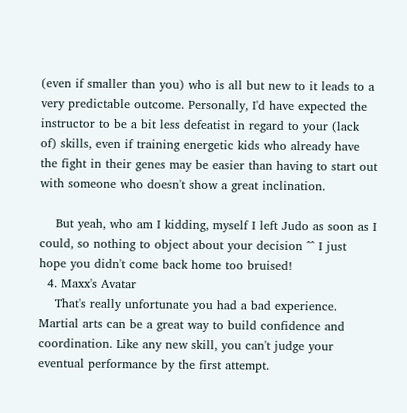(even if smaller than you) who is all but new to it leads to a very predictable outcome. Personally, I'd have expected the instructor to be a bit less defeatist in regard to your (lack of) skills, even if training energetic kids who already have the fight in their genes may be easier than having to start out with someone who doesn't show a great inclination.

    But yeah, who am I kidding, myself I left Judo as soon as I could, so nothing to object about your decision ^^ I just hope you didn't come back home too bruised!
  4. Maxx's Avatar
    That's really unfortunate you had a bad experience. Martial arts can be a great way to build confidence and coordination. Like any new skill, you can't judge your eventual performance by the first attempt.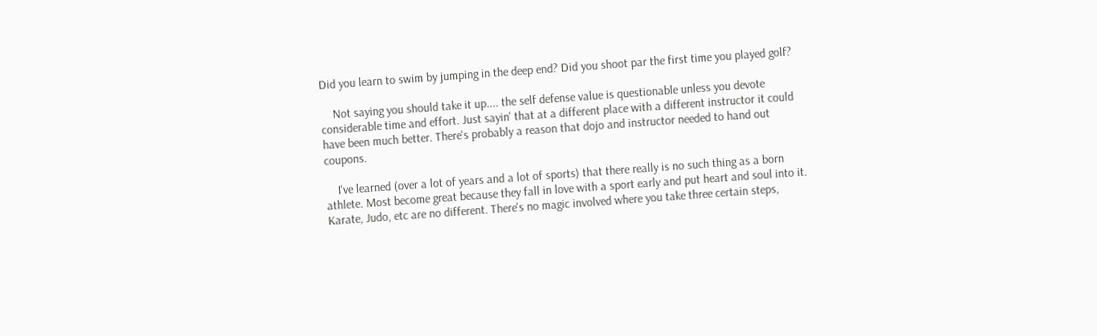Did you learn to swim by jumping in the deep end? Did you shoot par the first time you played golf?

    Not saying you should take it up.... the self defense value is questionable unless you devote considerable time and effort. Just sayin' that at a different place with a different instructor it could have been much better. There's probably a reason that dojo and instructor needed to hand out coupons.

    I've learned (over a lot of years and a lot of sports) that there really is no such thing as a born athlete. Most become great because they fall in love with a sport early and put heart and soul into it. Karate, Judo, etc are no different. There's no magic involved where you take three certain steps,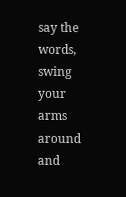say the words, swing your arms around and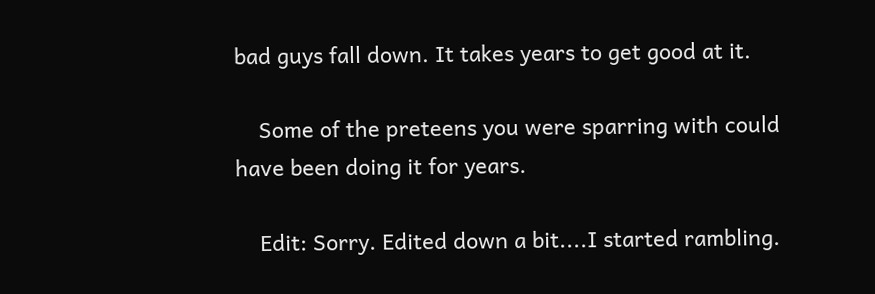bad guys fall down. It takes years to get good at it.

    Some of the preteens you were sparring with could have been doing it for years.

    Edit: Sorry. Edited down a bit....I started rambling.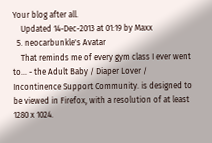Your blog after all.
    Updated 14-Dec-2013 at 01:19 by Maxx
  5. neocarbunkle's Avatar
    That reminds me of every gym class I ever went to... - the Adult Baby / Diaper Lover / Incontinence Support Community. is designed to be viewed in Firefox, with a resolution of at least 1280 x 1024.